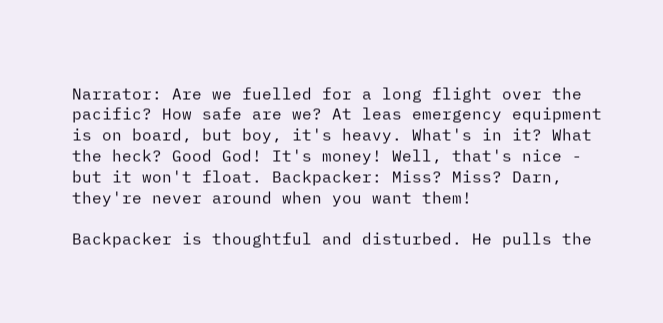Narrator: Are we fuelled for a long flight over the pacific? How safe are we? At leas emergency equipment is on board, but boy, it's heavy. What's in it? What the heck? Good God! It's money! Well, that's nice - but it won't float. Backpacker: Miss? Miss? Darn, they're never around when you want them!

Backpacker is thoughtful and disturbed. He pulls the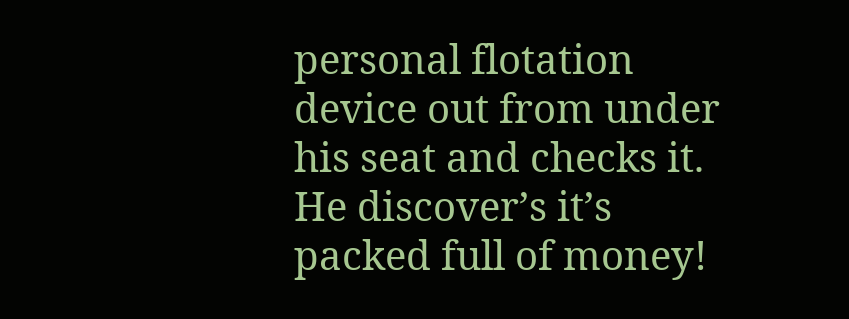personal flotation device out from under his seat and checks it. He discover’s it’s packed full of money!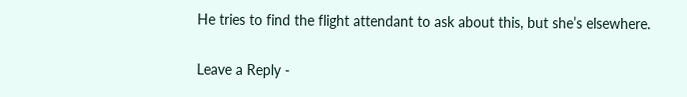He tries to find the flight attendant to ask about this, but she’s elsewhere.

Leave a Reply -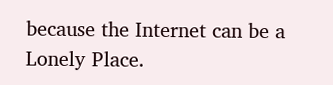because the Internet can be a Lonely Place.